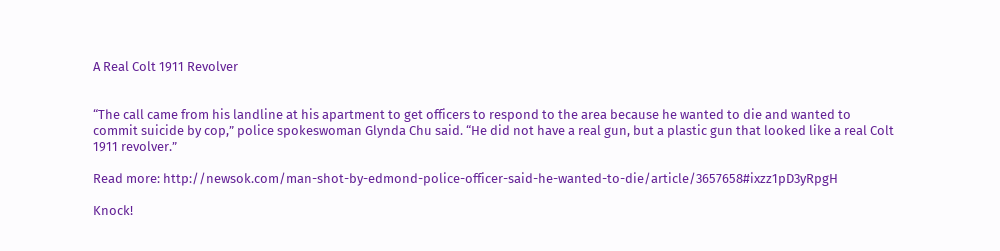A Real Colt 1911 Revolver


“The call came from his landline at his apartment to get officers to respond to the area because he wanted to die and wanted to commit suicide by cop,” police spokeswoman Glynda Chu said. “He did not have a real gun, but a plastic gun that looked like a real Colt 1911 revolver.”

Read more: http://newsok.com/man-shot-by-edmond-police-officer-said-he-wanted-to-die/article/3657658#ixzz1pD3yRpgH

Knock!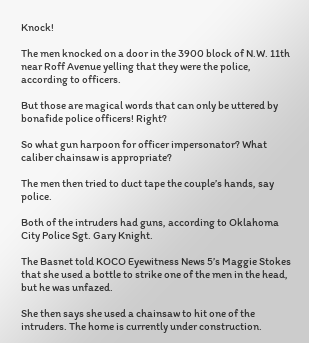Knock!

The men knocked on a door in the 3900 block of N.W. 11th near Roff Avenue yelling that they were the police, according to officers.

But those are magical words that can only be uttered by bonafide police officers! Right?

So what gun harpoon for officer impersonator? What caliber chainsaw is appropriate?

The men then tried to duct tape the couple’s hands, say police.

Both of the intruders had guns, according to Oklahoma City Police Sgt. Gary Knight.

The Basnet told KOCO Eyewitness News 5’s Maggie Stokes that she used a bottle to strike one of the men in the head, but he was unfazed.

She then says she used a chainsaw to hit one of the intruders. The home is currently under construction.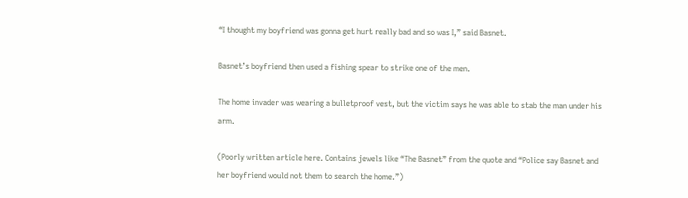“I thought my boyfriend was gonna get hurt really bad and so was I,” said Basnet.

Basnet’s boyfriend then used a fishing spear to strike one of the men.

The home invader was wearing a bulletproof vest, but the victim says he was able to stab the man under his arm.

(Poorly written article here. Contains jewels like “The Basnet” from the quote and “Police say Basnet and her boyfriend would not them to search the home.”)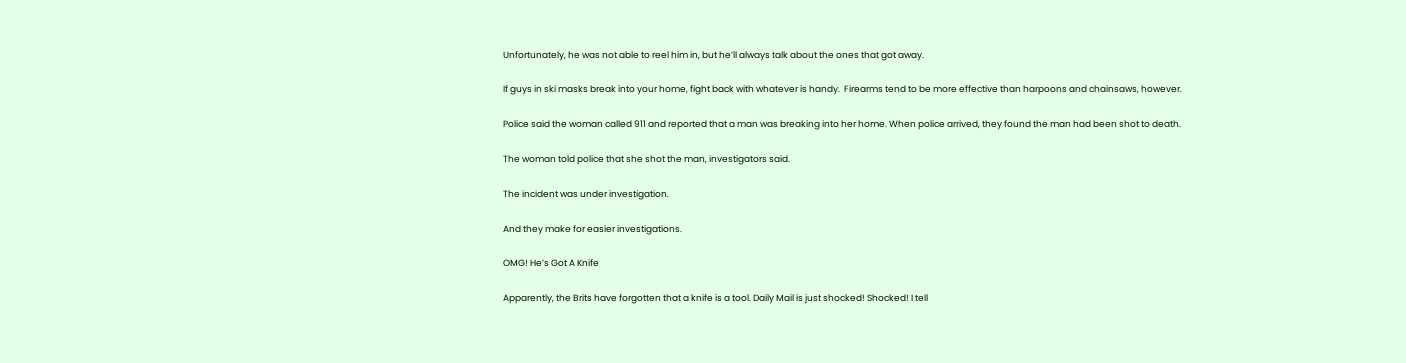Unfortunately, he was not able to reel him in, but he’ll always talk about the ones that got away.

If guys in ski masks break into your home, fight back with whatever is handy.  Firearms tend to be more effective than harpoons and chainsaws, however.

Police said the woman called 911 and reported that a man was breaking into her home. When police arrived, they found the man had been shot to death.

The woman told police that she shot the man, investigators said.

The incident was under investigation.

And they make for easier investigations.

OMG! He’s Got A Knife

Apparently, the Brits have forgotten that a knife is a tool. Daily Mail is just shocked! Shocked! I tell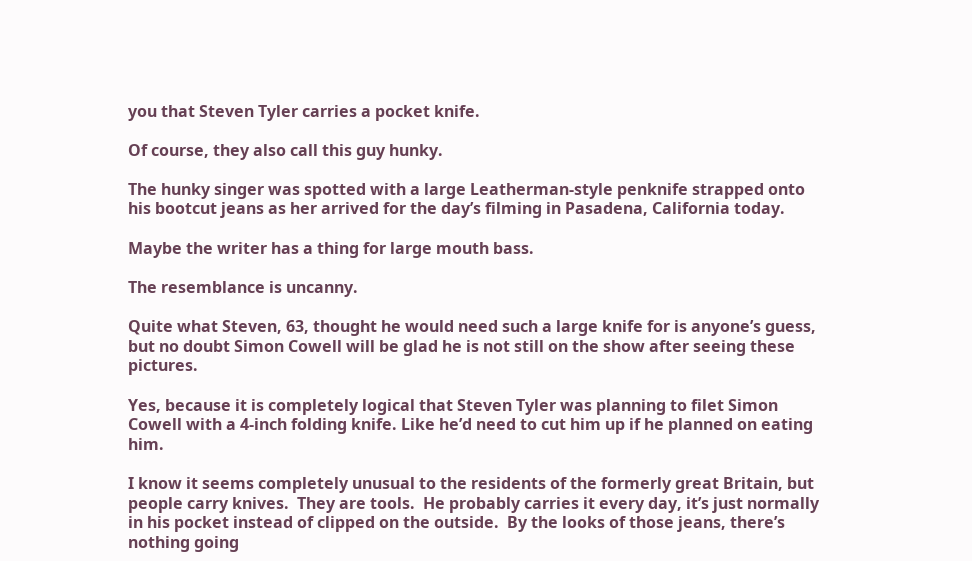you that Steven Tyler carries a pocket knife.

Of course, they also call this guy hunky.

The hunky singer was spotted with a large Leatherman-style penknife strapped onto his bootcut jeans as her arrived for the day’s filming in Pasadena, California today.

Maybe the writer has a thing for large mouth bass.

The resemblance is uncanny.

Quite what Steven, 63, thought he would need such a large knife for is anyone’s guess, but no doubt Simon Cowell will be glad he is not still on the show after seeing these pictures.

Yes, because it is completely logical that Steven Tyler was planning to filet Simon Cowell with a 4-inch folding knife. Like he’d need to cut him up if he planned on eating him.

I know it seems completely unusual to the residents of the formerly great Britain, but people carry knives.  They are tools.  He probably carries it every day, it’s just normally in his pocket instead of clipped on the outside.  By the looks of those jeans, there’s nothing going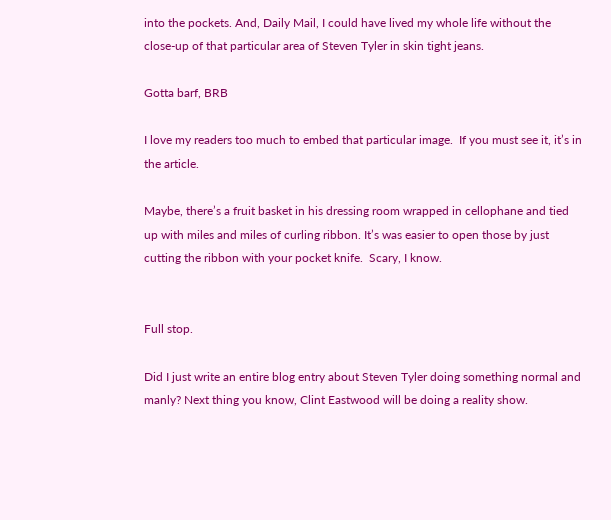into the pockets. And, Daily Mail, I could have lived my whole life without the close-up of that particular area of Steven Tyler in skin tight jeans.

Gotta barf, BRB

I love my readers too much to embed that particular image.  If you must see it, it’s in the article.

Maybe, there’s a fruit basket in his dressing room wrapped in cellophane and tied up with miles and miles of curling ribbon. It’s was easier to open those by just cutting the ribbon with your pocket knife.  Scary, I know.


Full stop.

Did I just write an entire blog entry about Steven Tyler doing something normal and manly? Next thing you know, Clint Eastwood will be doing a reality show.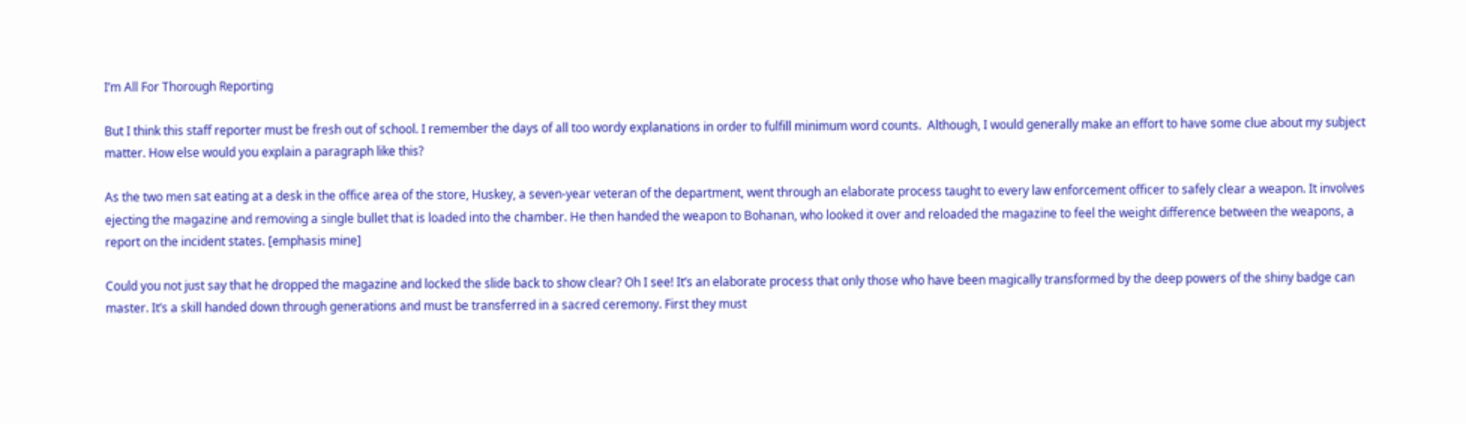I’m All For Thorough Reporting

But I think this staff reporter must be fresh out of school. I remember the days of all too wordy explanations in order to fulfill minimum word counts.  Although, I would generally make an effort to have some clue about my subject matter. How else would you explain a paragraph like this?

As the two men sat eating at a desk in the office area of the store, Huskey, a seven-year veteran of the department, went through an elaborate process taught to every law enforcement officer to safely clear a weapon. It involves ejecting the magazine and removing a single bullet that is loaded into the chamber. He then handed the weapon to Bohanan, who looked it over and reloaded the magazine to feel the weight difference between the weapons, a report on the incident states. [emphasis mine]

Could you not just say that he dropped the magazine and locked the slide back to show clear? Oh I see! It’s an elaborate process that only those who have been magically transformed by the deep powers of the shiny badge can master. It’s a skill handed down through generations and must be transferred in a sacred ceremony. First they must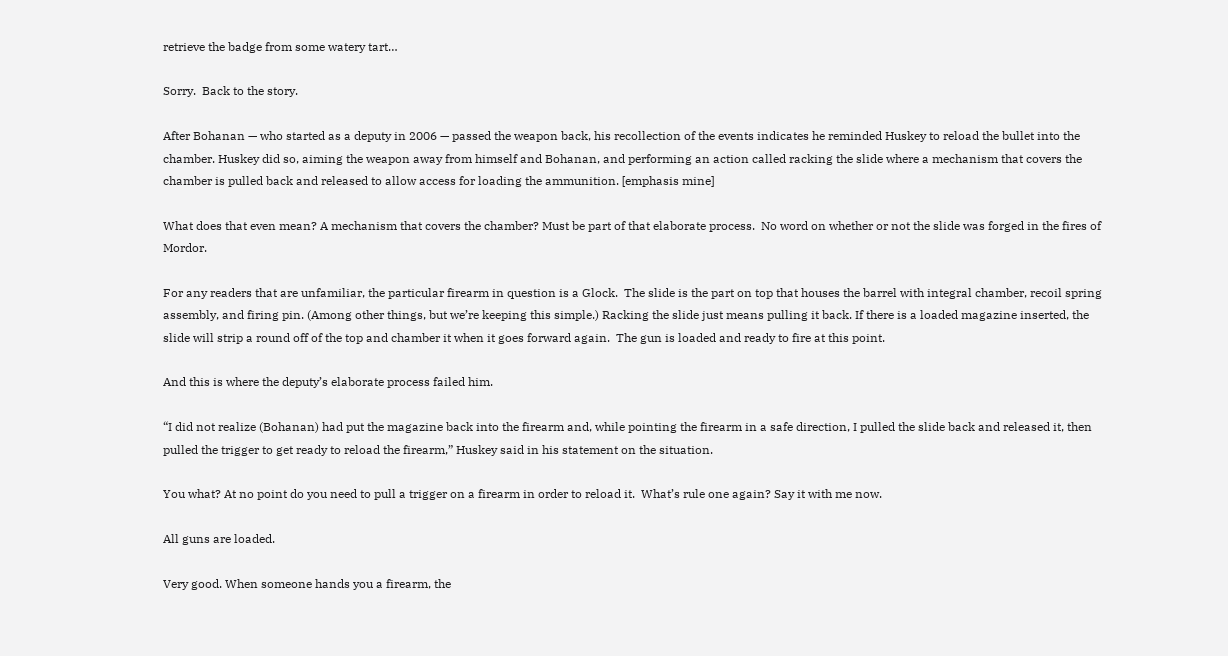retrieve the badge from some watery tart…

Sorry.  Back to the story.

After Bohanan — who started as a deputy in 2006 — passed the weapon back, his recollection of the events indicates he reminded Huskey to reload the bullet into the chamber. Huskey did so, aiming the weapon away from himself and Bohanan, and performing an action called racking the slide where a mechanism that covers the chamber is pulled back and released to allow access for loading the ammunition. [emphasis mine]

What does that even mean? A mechanism that covers the chamber? Must be part of that elaborate process.  No word on whether or not the slide was forged in the fires of Mordor.

For any readers that are unfamiliar, the particular firearm in question is a Glock.  The slide is the part on top that houses the barrel with integral chamber, recoil spring assembly, and firing pin. (Among other things, but we’re keeping this simple.) Racking the slide just means pulling it back. If there is a loaded magazine inserted, the slide will strip a round off of the top and chamber it when it goes forward again.  The gun is loaded and ready to fire at this point.

And this is where the deputy’s elaborate process failed him.

“I did not realize (Bohanan) had put the magazine back into the firearm and, while pointing the firearm in a safe direction, I pulled the slide back and released it, then pulled the trigger to get ready to reload the firearm,” Huskey said in his statement on the situation.

You what? At no point do you need to pull a trigger on a firearm in order to reload it.  What’s rule one again? Say it with me now.

All guns are loaded.

Very good. When someone hands you a firearm, the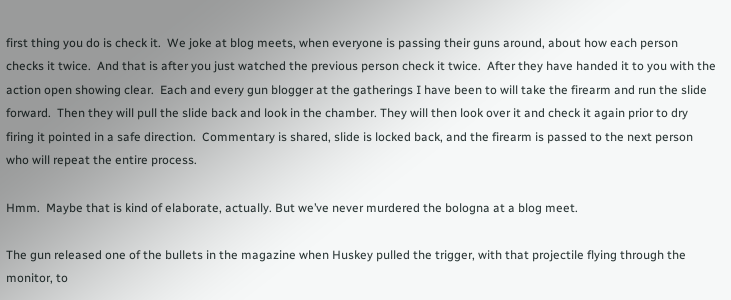first thing you do is check it.  We joke at blog meets, when everyone is passing their guns around, about how each person checks it twice.  And that is after you just watched the previous person check it twice.  After they have handed it to you with the action open showing clear.  Each and every gun blogger at the gatherings I have been to will take the firearm and run the slide forward.  Then they will pull the slide back and look in the chamber. They will then look over it and check it again prior to dry firing it pointed in a safe direction.  Commentary is shared, slide is locked back, and the firearm is passed to the next person who will repeat the entire process.

Hmm.  Maybe that is kind of elaborate, actually. But we’ve never murdered the bologna at a blog meet.

The gun released one of the bullets in the magazine when Huskey pulled the trigger, with that projectile flying through the monitor, to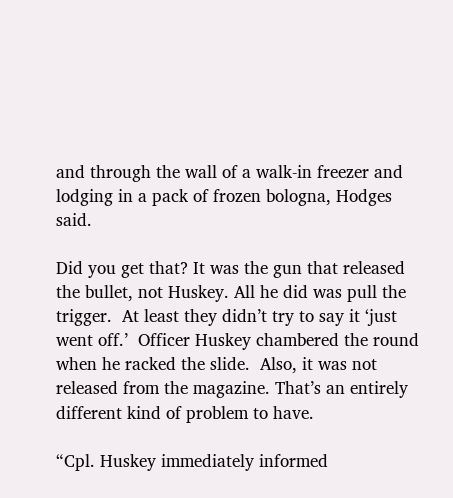and through the wall of a walk-in freezer and lodging in a pack of frozen bologna, Hodges said.

Did you get that? It was the gun that released the bullet, not Huskey. All he did was pull the trigger.  At least they didn’t try to say it ‘just went off.’  Officer Huskey chambered the round when he racked the slide.  Also, it was not released from the magazine. That’s an entirely different kind of problem to have.

“Cpl. Huskey immediately informed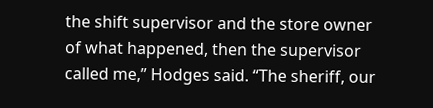the shift supervisor and the store owner of what happened, then the supervisor called me,” Hodges said. “The sheriff, our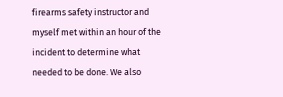firearms safety instructor and myself met within an hour of the incident to determine what needed to be done. We also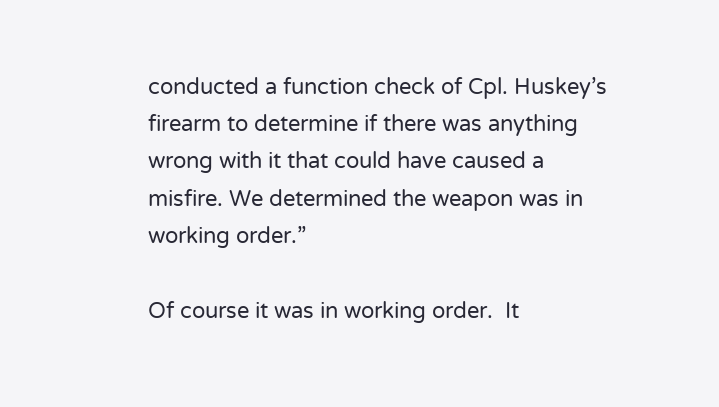conducted a function check of Cpl. Huskey’s firearm to determine if there was anything wrong with it that could have caused a misfire. We determined the weapon was in working order.”

Of course it was in working order.  It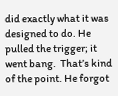did exactly what it was designed to do. He pulled the trigger; it went bang.  That’s kind of the point. He forgot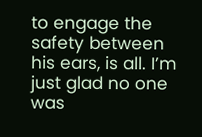to engage the safety between his ears, is all. I’m just glad no one was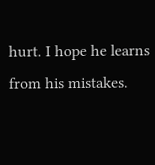hurt. I hope he learns from his mistakes.